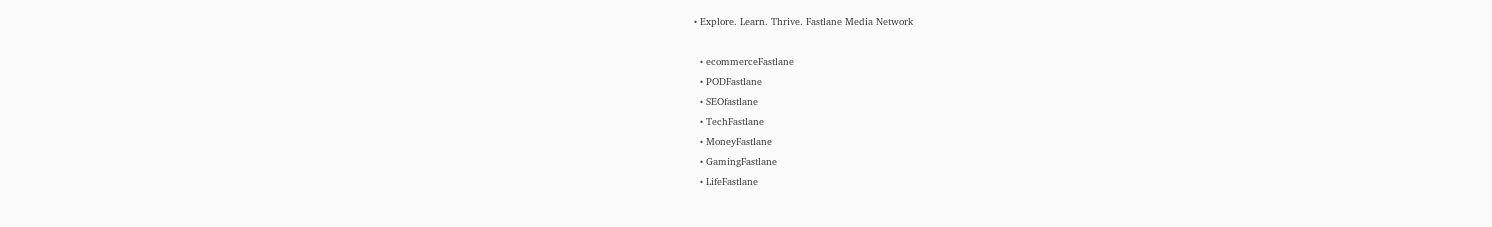• Explore. Learn. Thrive. Fastlane Media Network

  • ecommerceFastlane
  • PODFastlane
  • SEOfastlane
  • TechFastlane
  • MoneyFastlane
  • GamingFastlane
  • LifeFastlane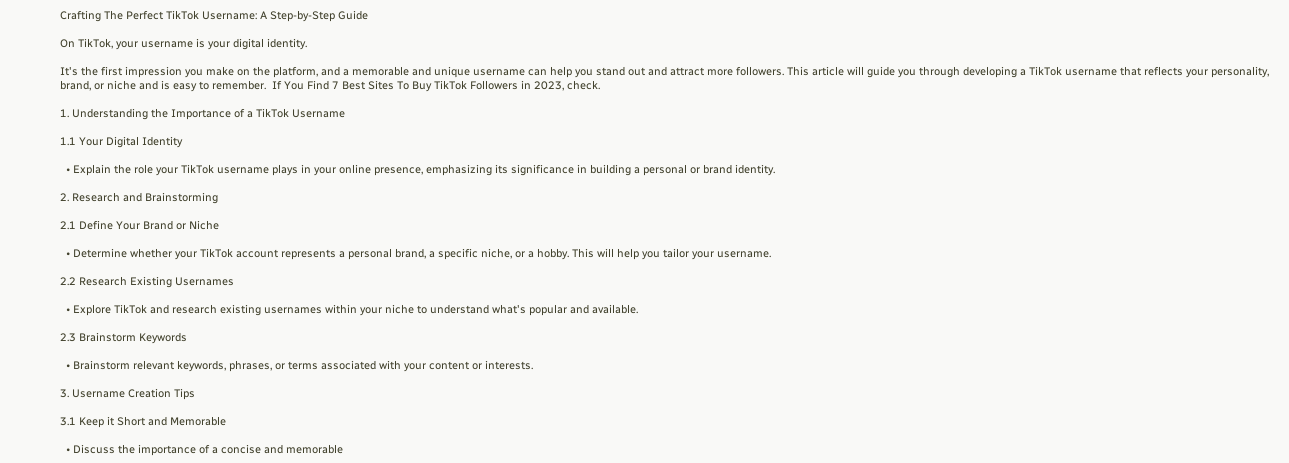Crafting The Perfect TikTok Username: A Step-by-Step Guide

On TikTok, your username is your digital identity.

It's the first impression you make on the platform, and a memorable and unique username can help you stand out and attract more followers. This article will guide you through developing a TikTok username that reflects your personality, brand, or niche and is easy to remember.  If You Find 7 Best Sites To Buy TikTok Followers in 2023, check.

1. Understanding the Importance of a TikTok Username

1.1 Your Digital Identity

  • Explain the role your TikTok username plays in your online presence, emphasizing its significance in building a personal or brand identity.

2. Research and Brainstorming

2.1 Define Your Brand or Niche

  • Determine whether your TikTok account represents a personal brand, a specific niche, or a hobby. This will help you tailor your username.

2.2 Research Existing Usernames

  • Explore TikTok and research existing usernames within your niche to understand what's popular and available.

2.3 Brainstorm Keywords

  • Brainstorm relevant keywords, phrases, or terms associated with your content or interests.

3. Username Creation Tips

3.1 Keep it Short and Memorable

  • Discuss the importance of a concise and memorable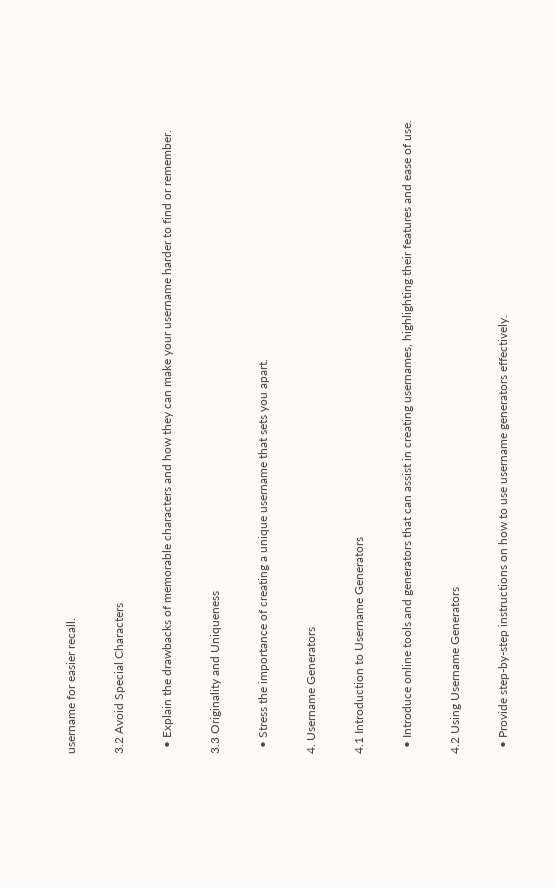username for easier recall.

3.2 Avoid Special Characters

  • Explain the drawbacks of memorable characters and how they can make your username harder to find or remember.

3.3 Originality and Uniqueness

  • Stress the importance of creating a unique username that sets you apart.

4. Username Generators

4.1 Introduction to Username Generators

  • Introduce online tools and generators that can assist in creating usernames, highlighting their features and ease of use.

4.2 Using Username Generators

  • Provide step-by-step instructions on how to use username generators effectively.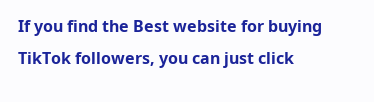If you find the Best website for buying TikTok followers, you can just click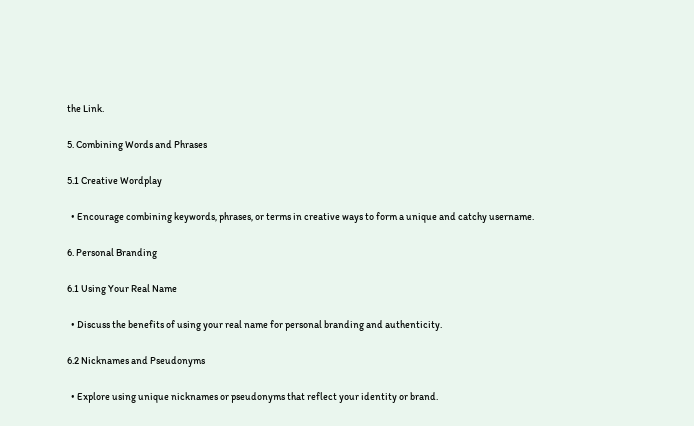the Link.

5. Combining Words and Phrases

5.1 Creative Wordplay

  • Encourage combining keywords, phrases, or terms in creative ways to form a unique and catchy username.

6. Personal Branding

6.1 Using Your Real Name

  • Discuss the benefits of using your real name for personal branding and authenticity.

6.2 Nicknames and Pseudonyms

  • Explore using unique nicknames or pseudonyms that reflect your identity or brand.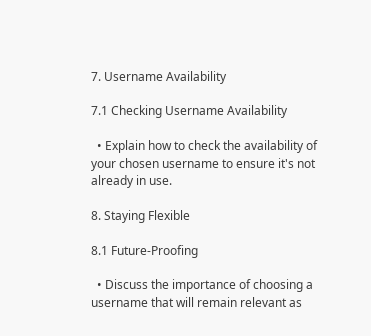7. Username Availability

7.1 Checking Username Availability

  • Explain how to check the availability of your chosen username to ensure it's not already in use.

8. Staying Flexible

8.1 Future-Proofing

  • Discuss the importance of choosing a username that will remain relevant as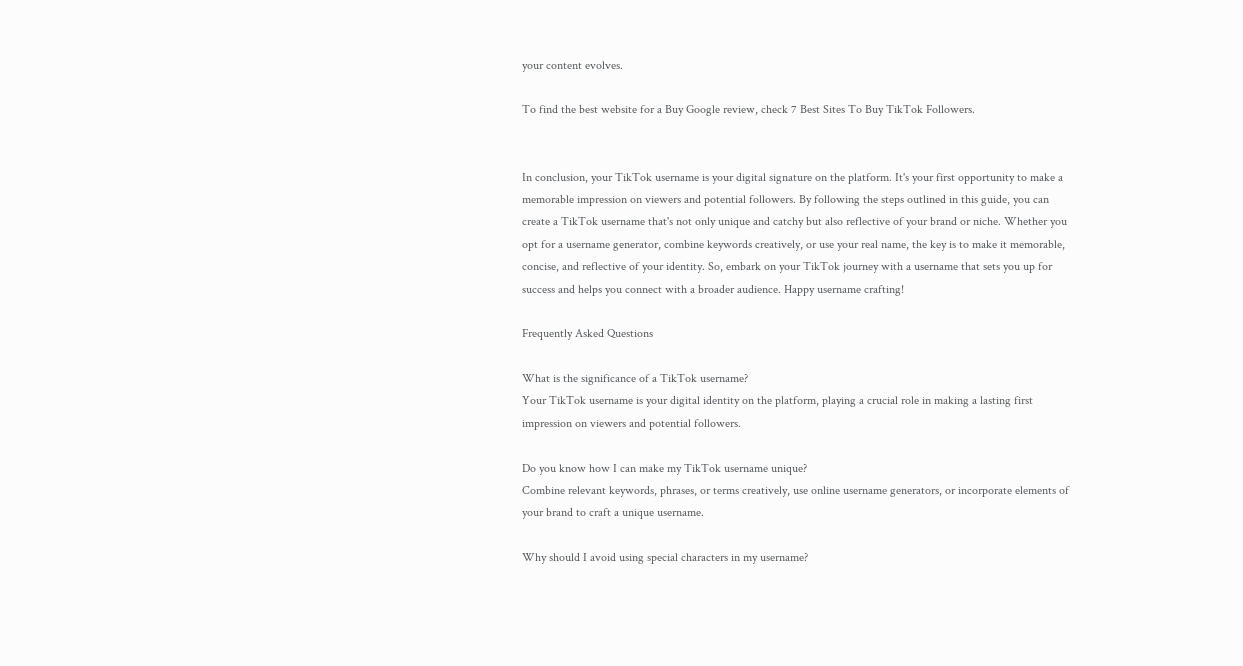your content evolves.

To find the best website for a Buy Google review, check 7 Best Sites To Buy TikTok Followers.


In conclusion, your TikTok username is your digital signature on the platform. It's your first opportunity to make a memorable impression on viewers and potential followers. By following the steps outlined in this guide, you can create a TikTok username that's not only unique and catchy but also reflective of your brand or niche. Whether you opt for a username generator, combine keywords creatively, or use your real name, the key is to make it memorable, concise, and reflective of your identity. So, embark on your TikTok journey with a username that sets you up for success and helps you connect with a broader audience. Happy username crafting!

Frequently Asked Questions

What is the significance of a TikTok username?
Your TikTok username is your digital identity on the platform, playing a crucial role in making a lasting first impression on viewers and potential followers.

Do you know how I can make my TikTok username unique?
Combine relevant keywords, phrases, or terms creatively, use online username generators, or incorporate elements of your brand to craft a unique username.

Why should I avoid using special characters in my username?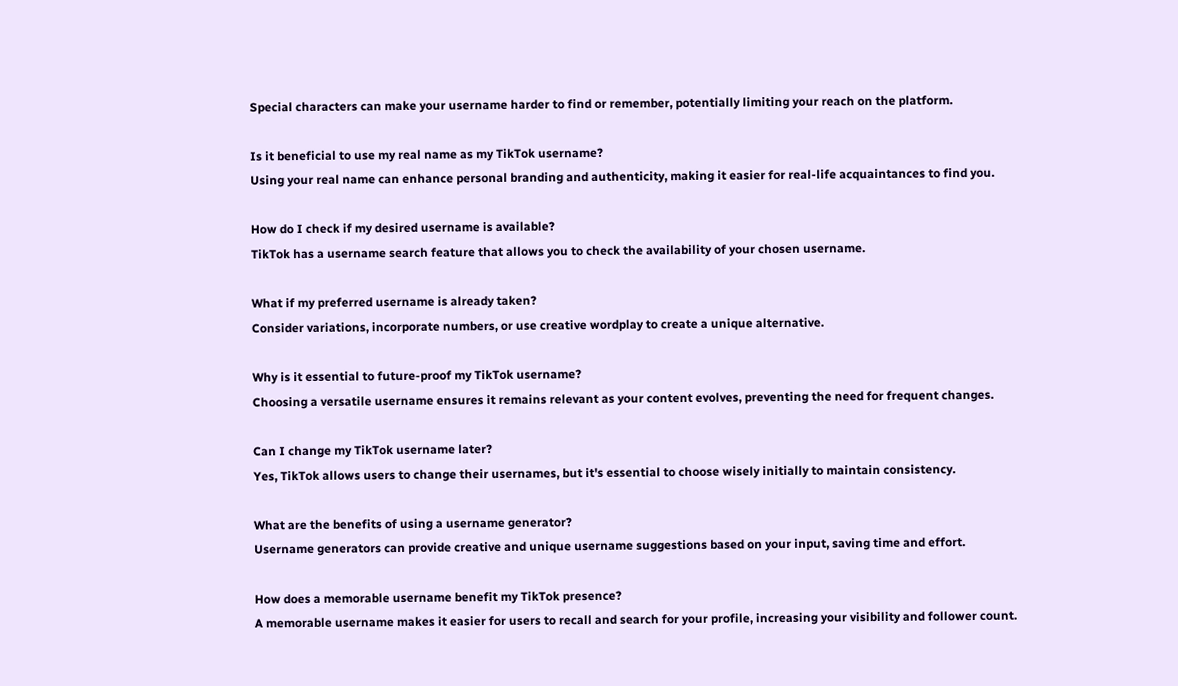Special characters can make your username harder to find or remember, potentially limiting your reach on the platform.

Is it beneficial to use my real name as my TikTok username?
Using your real name can enhance personal branding and authenticity, making it easier for real-life acquaintances to find you.

How do I check if my desired username is available?
TikTok has a username search feature that allows you to check the availability of your chosen username.

What if my preferred username is already taken?
Consider variations, incorporate numbers, or use creative wordplay to create a unique alternative.

Why is it essential to future-proof my TikTok username?
Choosing a versatile username ensures it remains relevant as your content evolves, preventing the need for frequent changes.

Can I change my TikTok username later?
Yes, TikTok allows users to change their usernames, but it's essential to choose wisely initially to maintain consistency.

What are the benefits of using a username generator?
Username generators can provide creative and unique username suggestions based on your input, saving time and effort.

How does a memorable username benefit my TikTok presence?
A memorable username makes it easier for users to recall and search for your profile, increasing your visibility and follower count.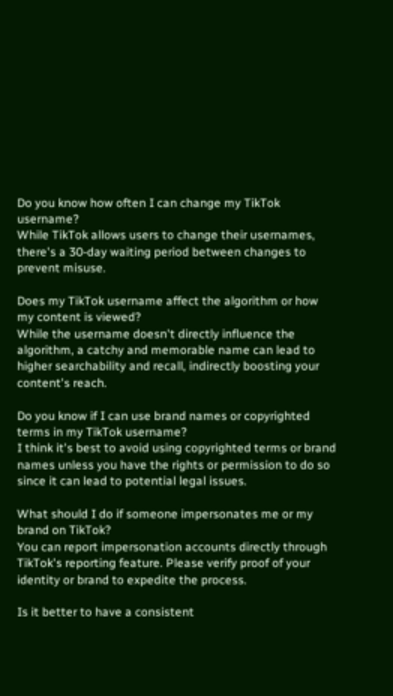Do you know how often I can change my TikTok username?
While TikTok allows users to change their usernames, there's a 30-day waiting period between changes to prevent misuse.

Does my TikTok username affect the algorithm or how my content is viewed?
While the username doesn't directly influence the algorithm, a catchy and memorable name can lead to higher searchability and recall, indirectly boosting your content's reach.

Do you know if I can use brand names or copyrighted terms in my TikTok username?
I think it's best to avoid using copyrighted terms or brand names unless you have the rights or permission to do so since it can lead to potential legal issues.

What should I do if someone impersonates me or my brand on TikTok?
You can report impersonation accounts directly through TikTok's reporting feature. Please verify proof of your identity or brand to expedite the process.

Is it better to have a consistent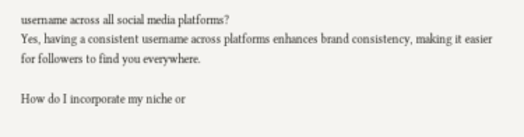username across all social media platforms?
Yes, having a consistent username across platforms enhances brand consistency, making it easier for followers to find you everywhere.

How do I incorporate my niche or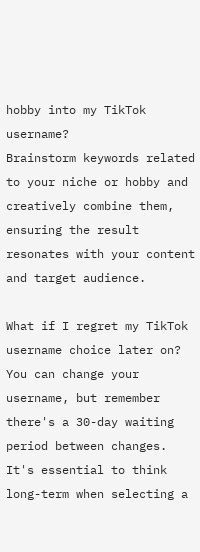hobby into my TikTok username?
Brainstorm keywords related to your niche or hobby and creatively combine them, ensuring the result resonates with your content and target audience.

What if I regret my TikTok username choice later on?
You can change your username, but remember there's a 30-day waiting period between changes. It's essential to think long-term when selecting a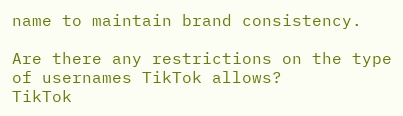name to maintain brand consistency.

Are there any restrictions on the type of usernames TikTok allows?
TikTok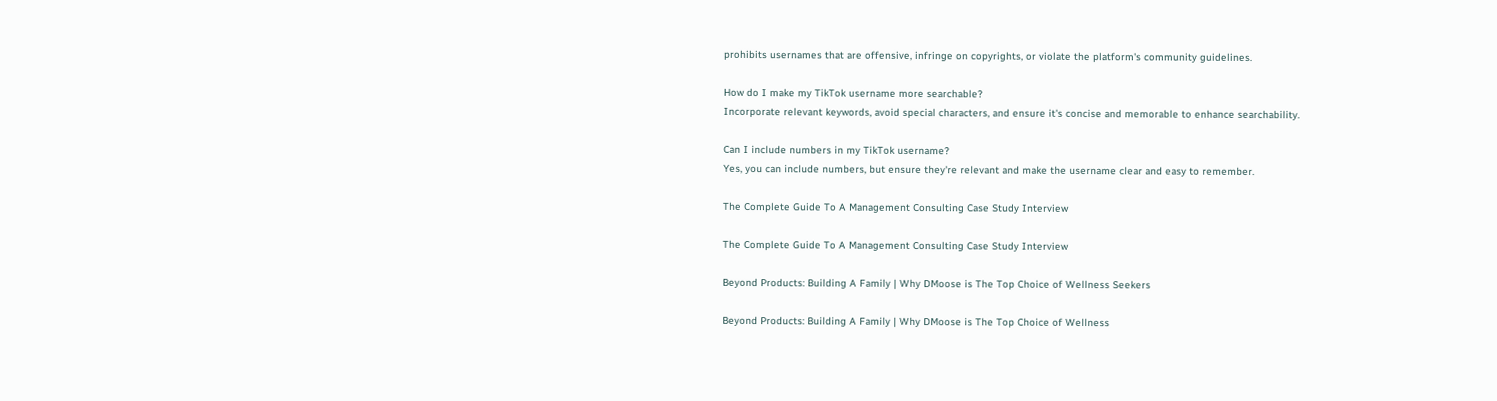prohibits usernames that are offensive, infringe on copyrights, or violate the platform's community guidelines.

How do I make my TikTok username more searchable?
Incorporate relevant keywords, avoid special characters, and ensure it's concise and memorable to enhance searchability.

Can I include numbers in my TikTok username?
Yes, you can include numbers, but ensure they're relevant and make the username clear and easy to remember.

The Complete Guide To A Management Consulting Case Study Interview

The Complete Guide To A Management Consulting Case Study Interview

Beyond Products: Building A Family | Why DMoose is The Top Choice of Wellness Seekers

Beyond Products: Building A Family | Why DMoose is The Top Choice of Wellness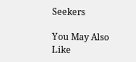Seekers

You May Also Like